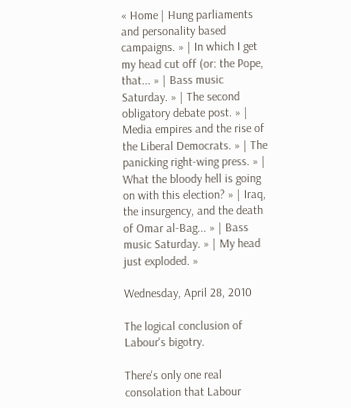« Home | Hung parliaments and personality based campaigns. » | In which I get my head cut off (or: the Pope, that... » | Bass music Saturday. » | The second obligatory debate post. » | Media empires and the rise of the Liberal Democrats. » | The panicking right-wing press. » | What the bloody hell is going on with this election? » | Iraq, the insurgency, and the death of Omar al-Bag... » | Bass music Saturday. » | My head just exploded. »

Wednesday, April 28, 2010

The logical conclusion of Labour's bigotry.

There's only one real consolation that Labour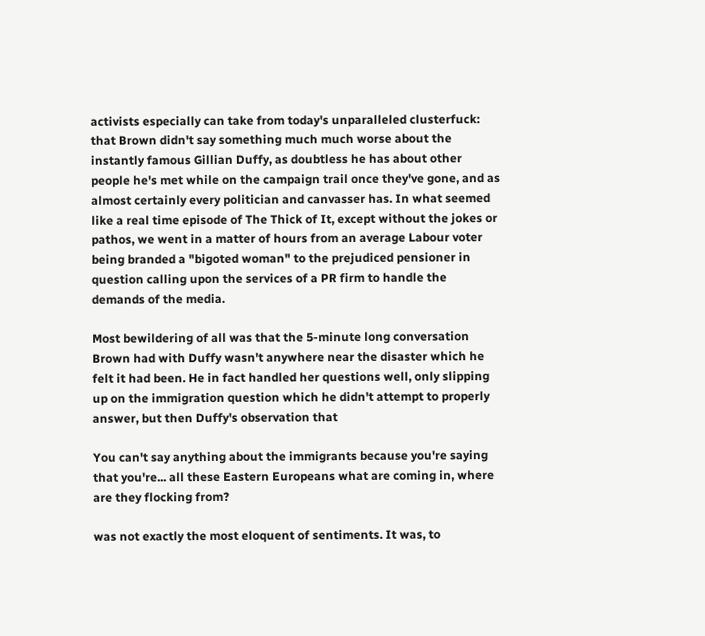activists especially can take from today's unparalleled clusterfuck: that Brown didn't say something much much worse about the instantly famous Gillian Duffy, as doubtless he has about other people he's met while on the campaign trail once they've gone, and as almost certainly every politician and canvasser has. In what seemed like a real time episode of The Thick of It, except without the jokes or pathos, we went in a matter of hours from an average Labour voter being branded a "bigoted woman" to the prejudiced pensioner in question calling upon the services of a PR firm to handle the demands of the media.

Most bewildering of all was that the 5-minute long conversation Brown had with Duffy wasn't anywhere near the disaster which he felt it had been. He in fact handled her questions well, only slipping up on the immigration question which he didn't attempt to properly answer, but then Duffy's observation that

You can't say anything about the immigrants because you're saying that you're... all these Eastern Europeans what are coming in, where are they flocking from?

was not exactly the most eloquent of sentiments. It was, to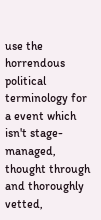use the horrendous political terminology for a event which isn't stage-managed, thought through and thoroughly vetted,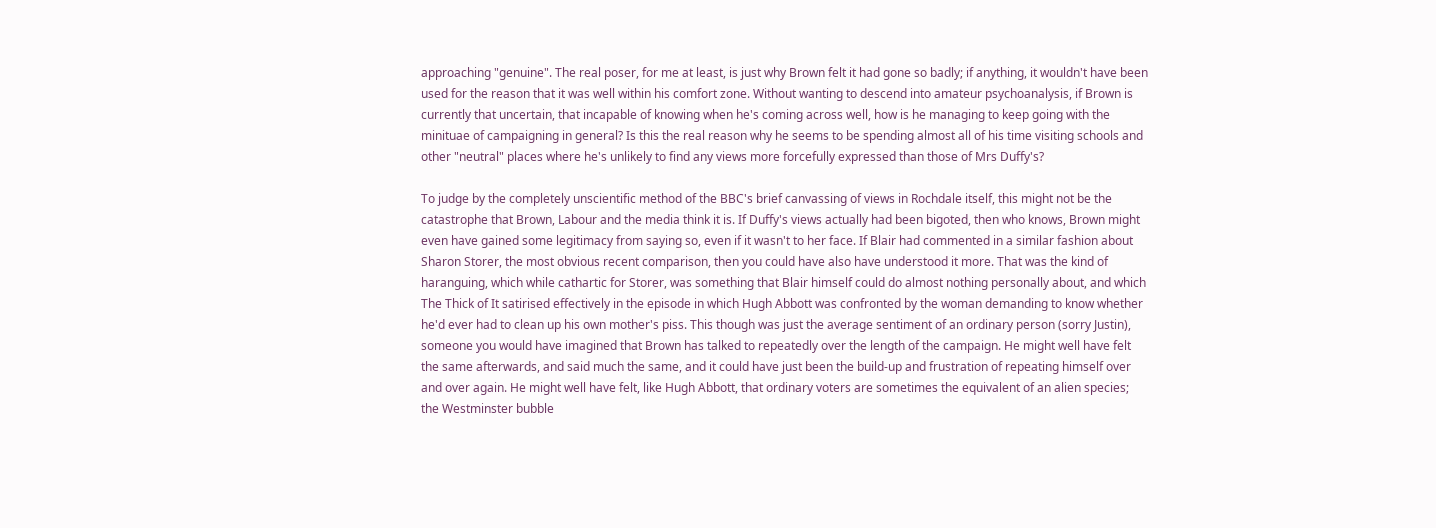approaching "genuine". The real poser, for me at least, is just why Brown felt it had gone so badly; if anything, it wouldn't have been used for the reason that it was well within his comfort zone. Without wanting to descend into amateur psychoanalysis, if Brown is currently that uncertain, that incapable of knowing when he's coming across well, how is he managing to keep going with the minituae of campaigning in general? Is this the real reason why he seems to be spending almost all of his time visiting schools and other "neutral" places where he's unlikely to find any views more forcefully expressed than those of Mrs Duffy's?

To judge by the completely unscientific method of the BBC's brief canvassing of views in Rochdale itself, this might not be the catastrophe that Brown, Labour and the media think it is. If Duffy's views actually had been bigoted, then who knows, Brown might even have gained some legitimacy from saying so, even if it wasn't to her face. If Blair had commented in a similar fashion about Sharon Storer, the most obvious recent comparison, then you could have also have understood it more. That was the kind of haranguing, which while cathartic for Storer, was something that Blair himself could do almost nothing personally about, and which The Thick of It satirised effectively in the episode in which Hugh Abbott was confronted by the woman demanding to know whether he'd ever had to clean up his own mother's piss. This though was just the average sentiment of an ordinary person (sorry Justin), someone you would have imagined that Brown has talked to repeatedly over the length of the campaign. He might well have felt the same afterwards, and said much the same, and it could have just been the build-up and frustration of repeating himself over and over again. He might well have felt, like Hugh Abbott, that ordinary voters are sometimes the equivalent of an alien species; the Westminster bubble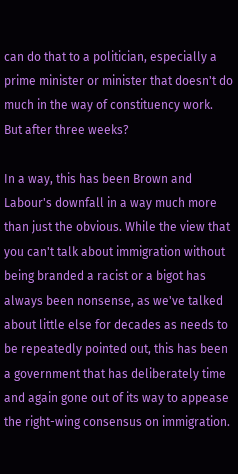can do that to a politician, especially a prime minister or minister that doesn't do much in the way of constituency work. But after three weeks?

In a way, this has been Brown and Labour's downfall in a way much more than just the obvious. While the view that you can't talk about immigration without being branded a racist or a bigot has always been nonsense, as we've talked about little else for decades as needs to be repeatedly pointed out, this has been a government that has deliberately time and again gone out of its way to appease the right-wing consensus on immigration.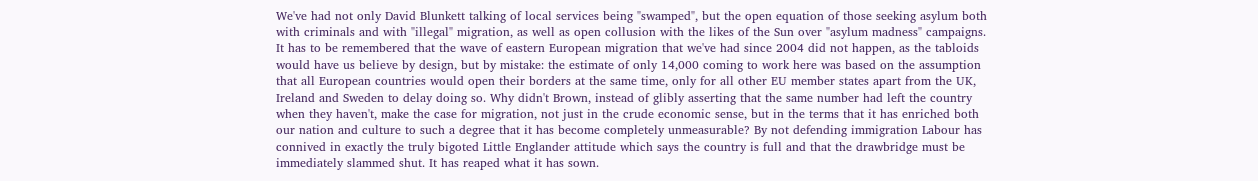We've had not only David Blunkett talking of local services being "swamped", but the open equation of those seeking asylum both with criminals and with "illegal" migration, as well as open collusion with the likes of the Sun over "asylum madness" campaigns. It has to be remembered that the wave of eastern European migration that we've had since 2004 did not happen, as the tabloids would have us believe by design, but by mistake: the estimate of only 14,000 coming to work here was based on the assumption that all European countries would open their borders at the same time, only for all other EU member states apart from the UK, Ireland and Sweden to delay doing so. Why didn't Brown, instead of glibly asserting that the same number had left the country when they haven't, make the case for migration, not just in the crude economic sense, but in the terms that it has enriched both our nation and culture to such a degree that it has become completely unmeasurable? By not defending immigration Labour has connived in exactly the truly bigoted Little Englander attitude which says the country is full and that the drawbridge must be immediately slammed shut. It has reaped what it has sown.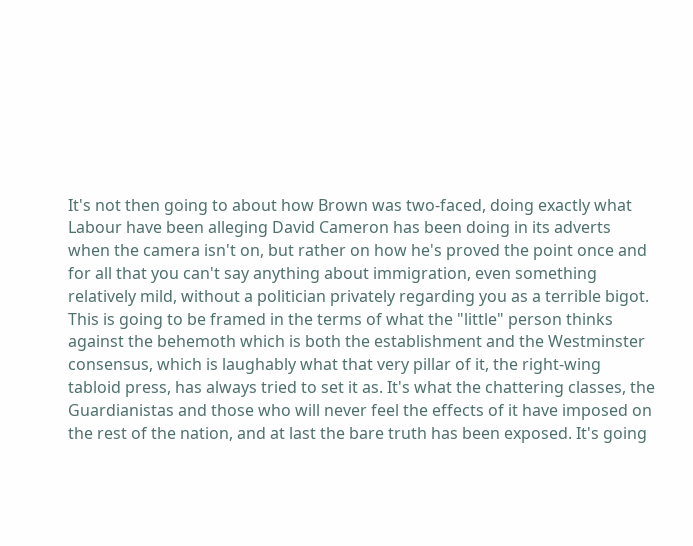It's not then going to about how Brown was two-faced, doing exactly what Labour have been alleging David Cameron has been doing in its adverts when the camera isn't on, but rather on how he's proved the point once and for all that you can't say anything about immigration, even something relatively mild, without a politician privately regarding you as a terrible bigot. This is going to be framed in the terms of what the "little" person thinks against the behemoth which is both the establishment and the Westminster consensus, which is laughably what that very pillar of it, the right-wing tabloid press, has always tried to set it as. It's what the chattering classes, the Guardianistas and those who will never feel the effects of it have imposed on the rest of the nation, and at last the bare truth has been exposed. It's going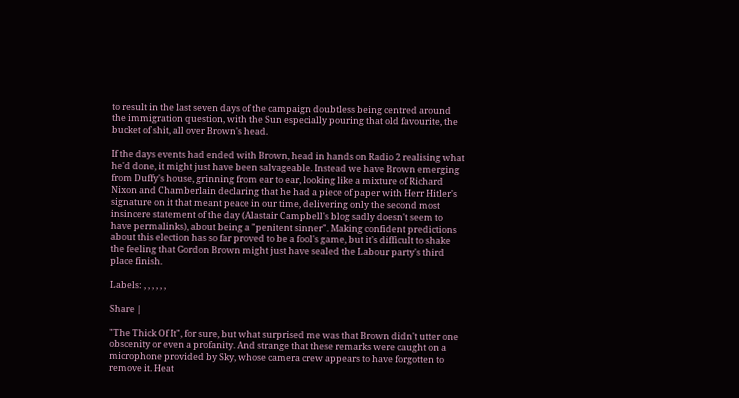to result in the last seven days of the campaign doubtless being centred around the immigration question, with the Sun especially pouring that old favourite, the bucket of shit, all over Brown's head.

If the days events had ended with Brown, head in hands on Radio 2 realising what he'd done, it might just have been salvageable. Instead we have Brown emerging from Duffy's house, grinning from ear to ear, looking like a mixture of Richard Nixon and Chamberlain declaring that he had a piece of paper with Herr Hitler's signature on it that meant peace in our time, delivering only the second most insincere statement of the day (Alastair Campbell's blog sadly doesn't seem to have permalinks), about being a "penitent sinner". Making confident predictions about this election has so far proved to be a fool's game, but it's difficult to shake the feeling that Gordon Brown might just have sealed the Labour party's third place finish.

Labels: , , , , , ,

Share |

"The Thick Of It", for sure, but what surprised me was that Brown didn't utter one obscenity or even a profanity. And strange that these remarks were caught on a microphone provided by Sky, whose camera crew appears to have forgotten to remove it. Heat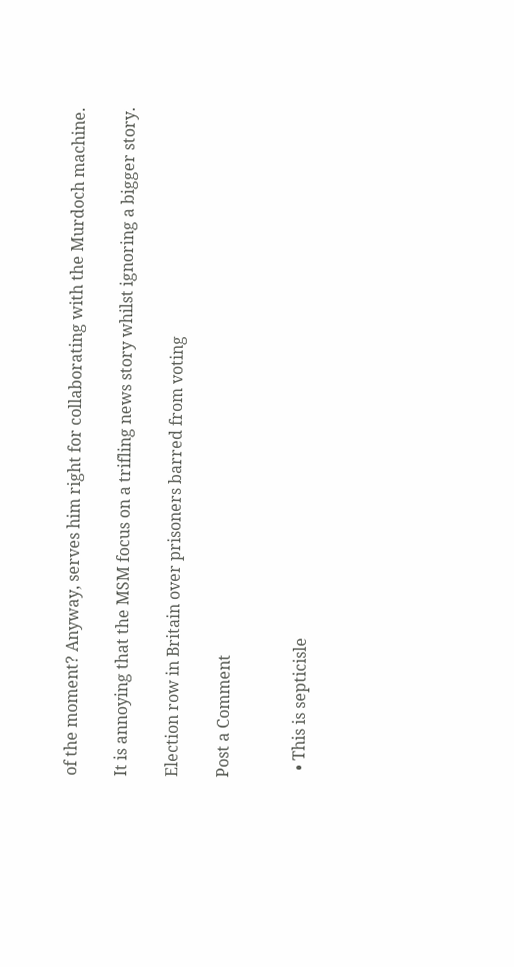of the moment? Anyway, serves him right for collaborating with the Murdoch machine.

It is annoying that the MSM focus on a trifling news story whilst ignoring a bigger story.

Election row in Britain over prisoners barred from voting

Post a Comment


  • This is septicisle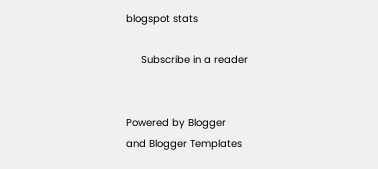blogspot stats

     Subscribe in a reader


Powered by Blogger
and Blogger Templates